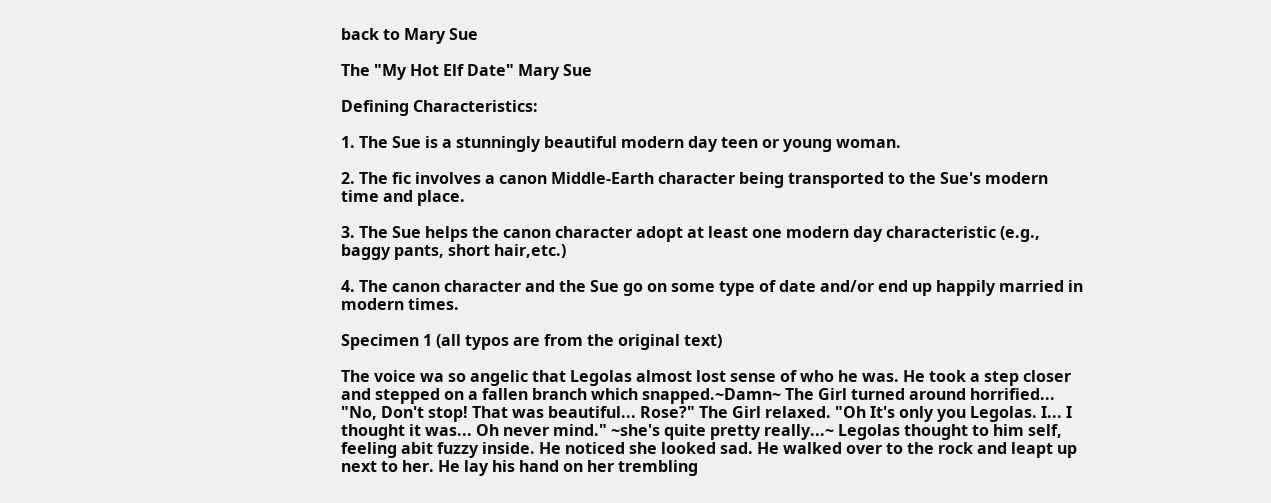back to Mary Sue

The "My Hot Elf Date" Mary Sue

Defining Characteristics:

1. The Sue is a stunningly beautiful modern day teen or young woman.

2. The fic involves a canon Middle-Earth character being transported to the Sue's modern time and place.

3. The Sue helps the canon character adopt at least one modern day characteristic (e.g., baggy pants, short hair,etc.)

4. The canon character and the Sue go on some type of date and/or end up happily married in modern times.

Specimen 1 (all typos are from the original text)

The voice wa so angelic that Legolas almost lost sense of who he was. He took a step closer and stepped on a fallen branch which snapped.~Damn~ The Girl turned around horrified... "No, Don't stop! That was beautiful... Rose?" The Girl relaxed. "Oh It's only you Legolas. I... I thought it was... Oh never mind." ~she's quite pretty really...~ Legolas thought to him self, feeling abit fuzzy inside. He noticed she looked sad. He walked over to the rock and leapt up next to her. He lay his hand on her trembling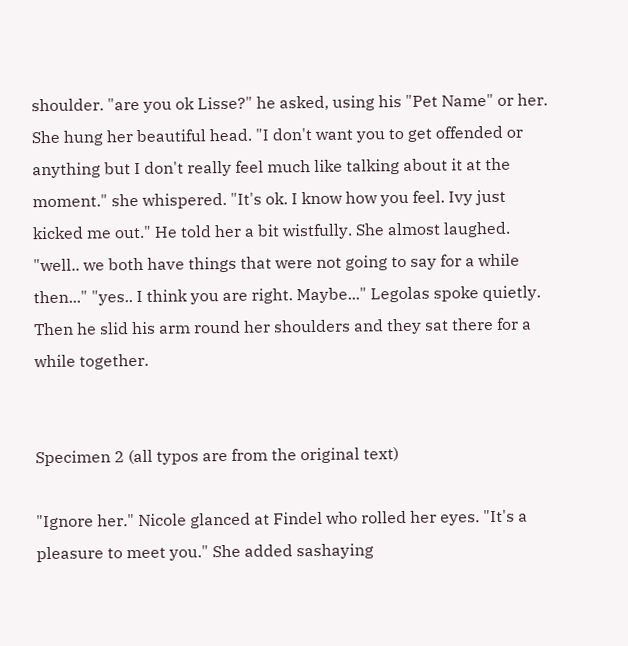shoulder. "are you ok Lisse?" he asked, using his "Pet Name" or her. She hung her beautiful head. "I don't want you to get offended or anything but I don't really feel much like talking about it at the moment." she whispered. "It's ok. I know how you feel. Ivy just kicked me out." He told her a bit wistfully. She almost laughed. "well.. we both have things that were not going to say for a while then..." "yes.. I think you are right. Maybe..." Legolas spoke quietly. Then he slid his arm round her shoulders and they sat there for a while together.


Specimen 2 (all typos are from the original text)

"Ignore her." Nicole glanced at Findel who rolled her eyes. "It's a pleasure to meet you." She added sashaying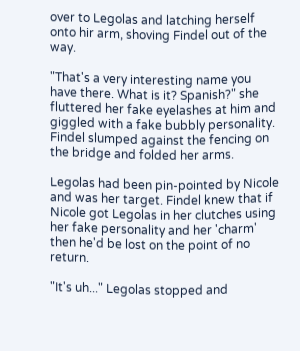over to Legolas and latching herself onto hir arm, shoving Findel out of the way.

"That's a very interesting name you have there. What is it? Spanish?" she fluttered her fake eyelashes at him and giggled with a fake bubbly personality. Findel slumped against the fencing on the bridge and folded her arms.

Legolas had been pin-pointed by Nicole and was her target. Findel knew that if Nicole got Legolas in her clutches using her fake personality and her 'charm' then he'd be lost on the point of no return.

"It's uh..." Legolas stopped and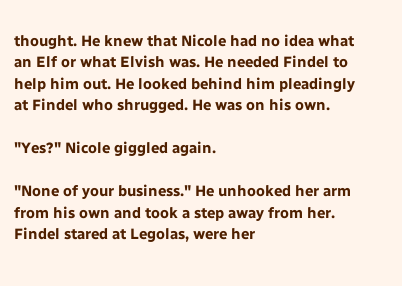thought. He knew that Nicole had no idea what an Elf or what Elvish was. He needed Findel to help him out. He looked behind him pleadingly at Findel who shrugged. He was on his own.

"Yes?" Nicole giggled again.

"None of your business." He unhooked her arm from his own and took a step away from her. Findel stared at Legolas, were her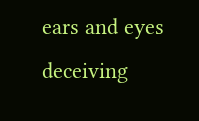ears and eyes deceiving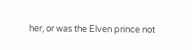her, or was the Elven prince not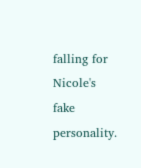falling for Nicole's fake personality.